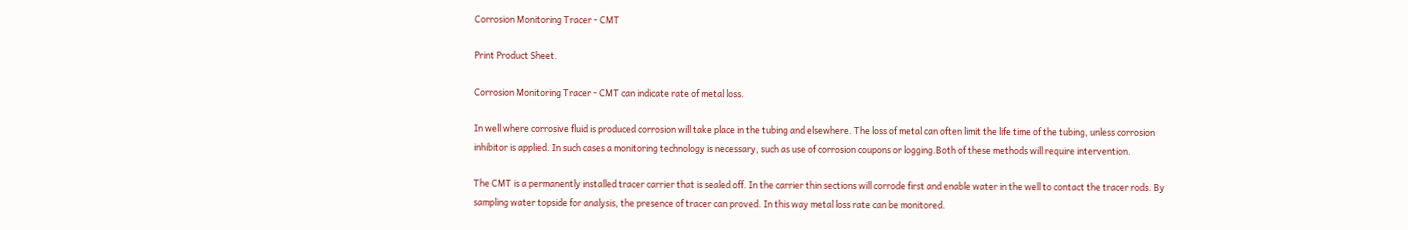Corrosion Monitoring Tracer - CMT

Print Product Sheet.

Corrosion Monitoring Tracer - CMT can indicate rate of metal loss.

In well where corrosive fluid is produced corrosion will take place in the tubing and elsewhere. The loss of metal can often limit the life time of the tubing, unless corrosion inhibitor is applied. In such cases a monitoring technology is necessary, such as use of corrosion coupons or logging.Both of these methods will require intervention.

The CMT is a permanently installed tracer carrier that is sealed off. In the carrier thin sections will corrode first and enable water in the well to contact the tracer rods. By sampling water topside for analysis, the presence of tracer can proved. In this way metal loss rate can be monitored.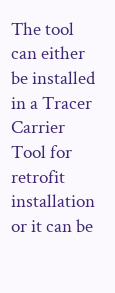The tool can either be installed in a Tracer Carrier Tool for retrofit installation or it can be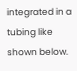integrated in a tubing like shown below.